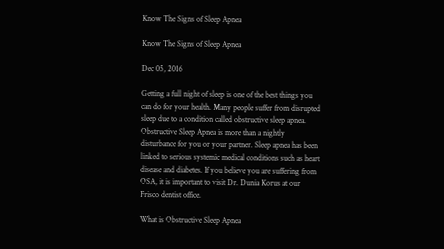Know The Signs of Sleep Apnea

Know The Signs of Sleep Apnea

Dec 05, 2016

Getting a full night of sleep is one of the best things you can do for your health. Many people suffer from disrupted sleep due to a condition called obstructive sleep apnea. Obstructive Sleep Apnea is more than a nightly disturbance for you or your partner. Sleep apnea has been linked to serious systemic medical conditions such as heart disease and diabetes. If you believe you are suffering from OSA, it is important to visit Dr. Dunia Korus at our Frisco dentist office.

What is Obstructive Sleep Apnea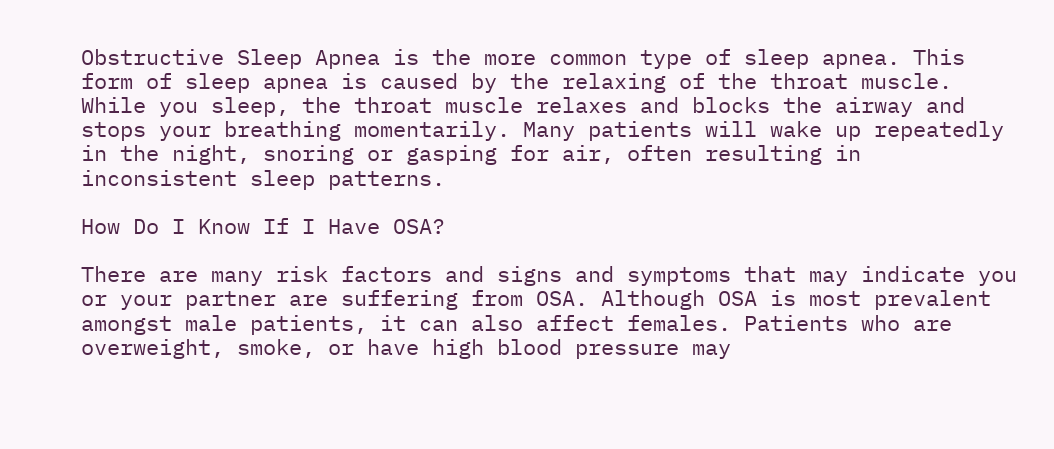Obstructive Sleep Apnea is the more common type of sleep apnea. This form of sleep apnea is caused by the relaxing of the throat muscle. While you sleep, the throat muscle relaxes and blocks the airway and stops your breathing momentarily. Many patients will wake up repeatedly in the night, snoring or gasping for air, often resulting in inconsistent sleep patterns.

How Do I Know If I Have OSA?

There are many risk factors and signs and symptoms that may indicate you or your partner are suffering from OSA. Although OSA is most prevalent amongst male patients, it can also affect females. Patients who are overweight, smoke, or have high blood pressure may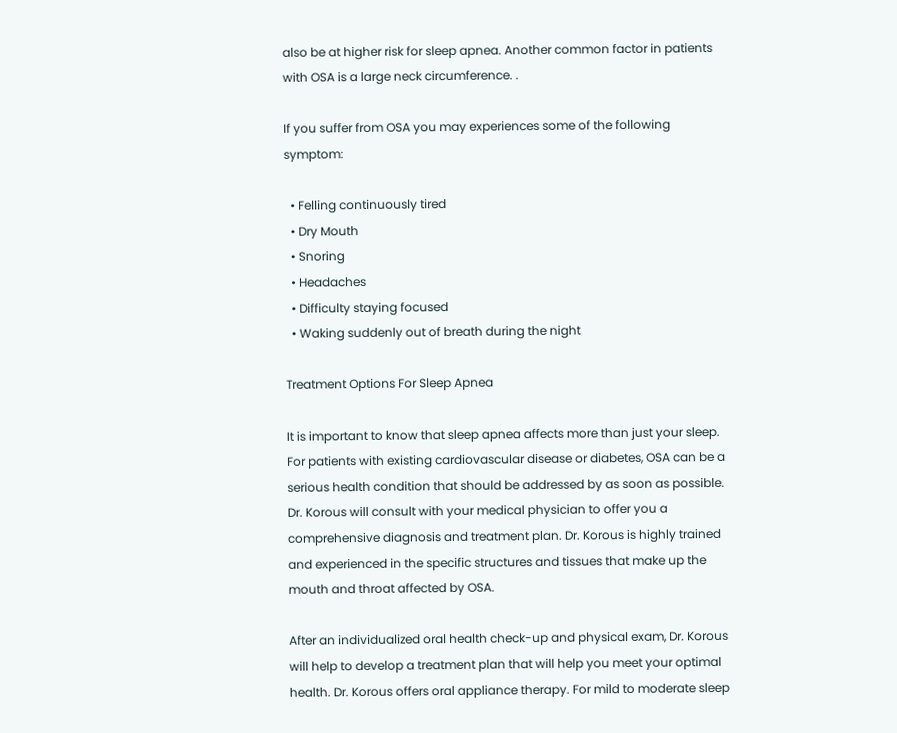also be at higher risk for sleep apnea. Another common factor in patients with OSA is a large neck circumference. .

If you suffer from OSA you may experiences some of the following symptom:

  • Felling continuously tired
  • Dry Mouth
  • Snoring
  • Headaches
  • Difficulty staying focused
  • Waking suddenly out of breath during the night

Treatment Options For Sleep Apnea

It is important to know that sleep apnea affects more than just your sleep. For patients with existing cardiovascular disease or diabetes, OSA can be a serious health condition that should be addressed by as soon as possible. Dr. Korous will consult with your medical physician to offer you a comprehensive diagnosis and treatment plan. Dr. Korous is highly trained and experienced in the specific structures and tissues that make up the mouth and throat affected by OSA.

After an individualized oral health check-up and physical exam, Dr. Korous will help to develop a treatment plan that will help you meet your optimal health. Dr. Korous offers oral appliance therapy. For mild to moderate sleep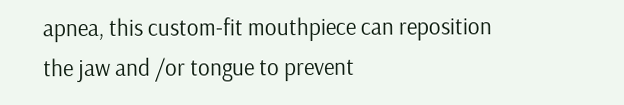apnea, this custom-fit mouthpiece can reposition the jaw and /or tongue to prevent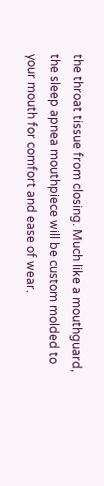the throat tissue from closing. Much like a mouthguard, the sleep apnea mouthpiece will be custom molded to your mouth for comfort and ease of wear.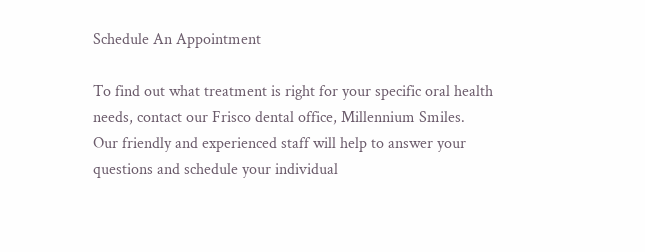Schedule An Appointment

To find out what treatment is right for your specific oral health needs, contact our Frisco dental office, Millennium Smiles. Our friendly and experienced staff will help to answer your questions and schedule your individual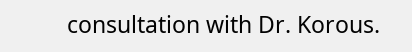consultation with Dr. Korous.